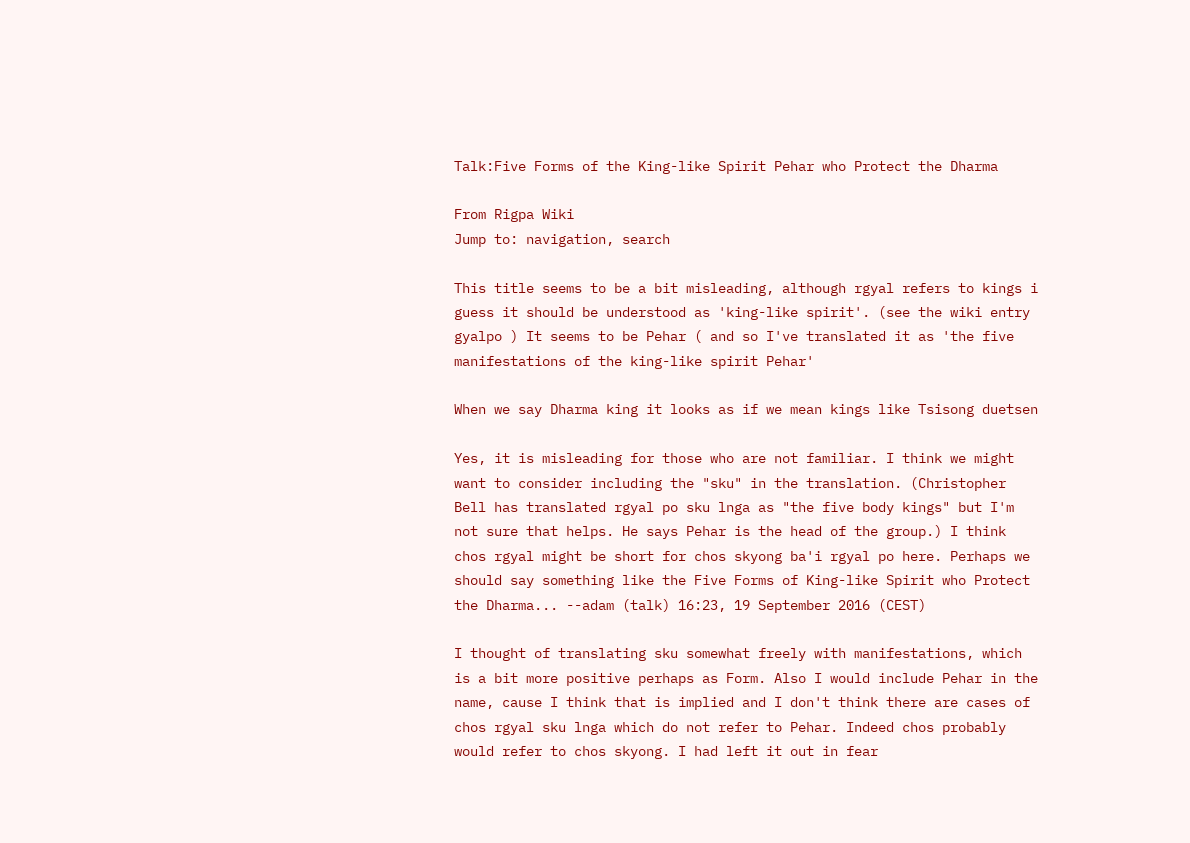Talk:Five Forms of the King-like Spirit Pehar who Protect the Dharma

From Rigpa Wiki
Jump to: navigation, search

This title seems to be a bit misleading, although rgyal refers to kings i guess it should be understood as 'king-like spirit'. (see the wiki entry gyalpo ) It seems to be Pehar ( and so I've translated it as 'the five manifestations of the king-like spirit Pehar'

When we say Dharma king it looks as if we mean kings like Tsisong duetsen

Yes, it is misleading for those who are not familiar. I think we might want to consider including the "sku" in the translation. (Christopher Bell has translated rgyal po sku lnga as "the five body kings" but I'm not sure that helps. He says Pehar is the head of the group.) I think chos rgyal might be short for chos skyong ba'i rgyal po here. Perhaps we should say something like the Five Forms of King-like Spirit who Protect the Dharma... --adam (talk) 16:23, 19 September 2016 (CEST)

I thought of translating sku somewhat freely with manifestations, which is a bit more positive perhaps as Form. Also I would include Pehar in the name, cause I think that is implied and I don't think there are cases of chos rgyal sku lnga which do not refer to Pehar. Indeed chos probably would refer to chos skyong. I had left it out in fear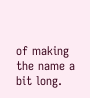of making the name a bit long.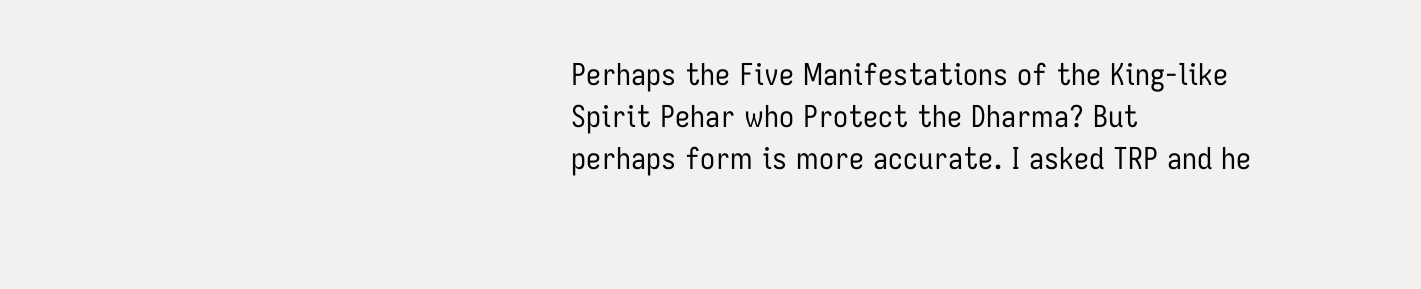Perhaps the Five Manifestations of the King-like Spirit Pehar who Protect the Dharma? But perhaps form is more accurate. I asked TRP and he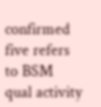confirmed five refers to BSM qual activity